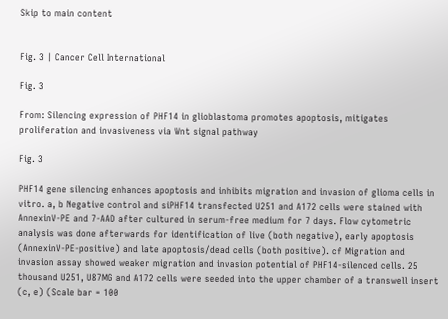Skip to main content


Fig. 3 | Cancer Cell International

Fig. 3

From: Silencing expression of PHF14 in glioblastoma promotes apoptosis, mitigates proliferation and invasiveness via Wnt signal pathway

Fig. 3

PHF14 gene silencing enhances apoptosis and inhibits migration and invasion of glioma cells in vitro. a, b Negative control and siPHF14 transfected U251 and A172 cells were stained with AnnexinV-PE and 7-AAD after cultured in serum-free medium for 7 days. Flow cytometric analysis was done afterwards for identification of live (both negative), early apoptosis (AnnexinV-PE-positive) and late apoptosis/dead cells (both positive). cf Migration and invasion assay showed weaker migration and invasion potential of PHF14-silenced cells. 25 thousand U251, U87MG and A172 cells were seeded into the upper chamber of a transwell insert (c, e) (Scale bar = 100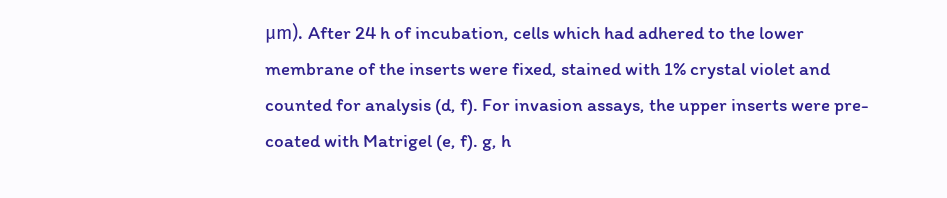μm). After 24 h of incubation, cells which had adhered to the lower membrane of the inserts were fixed, stained with 1% crystal violet and counted for analysis (d, f). For invasion assays, the upper inserts were pre-coated with Matrigel (e, f). g, h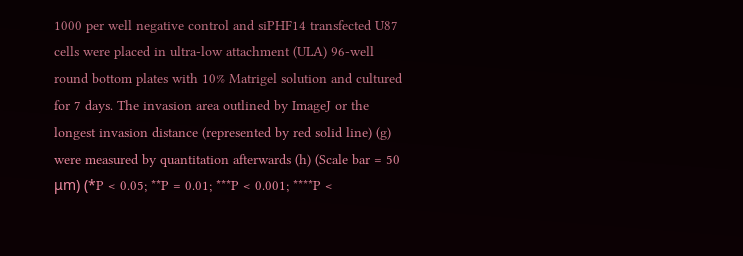1000 per well negative control and siPHF14 transfected U87 cells were placed in ultra-low attachment (ULA) 96-well round bottom plates with 10% Matrigel solution and cultured for 7 days. The invasion area outlined by ImageJ or the longest invasion distance (represented by red solid line) (g) were measured by quantitation afterwards (h) (Scale bar = 50 μm) (*P < 0.05; **P = 0.01; ***P < 0.001; ****P <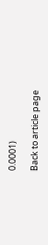0.0001)

Back to article page